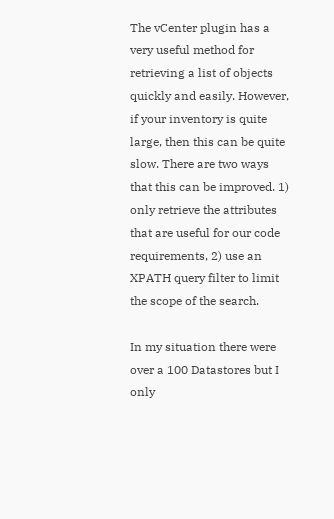The vCenter plugin has a very useful method for retrieving a list of objects quickly and easily. However, if your inventory is quite large, then this can be quite slow. There are two ways that this can be improved. 1) only retrieve the attributes that are useful for our code requirements, 2) use an XPATH query filter to limit the scope of the search.

In my situation there were over a 100 Datastores but I only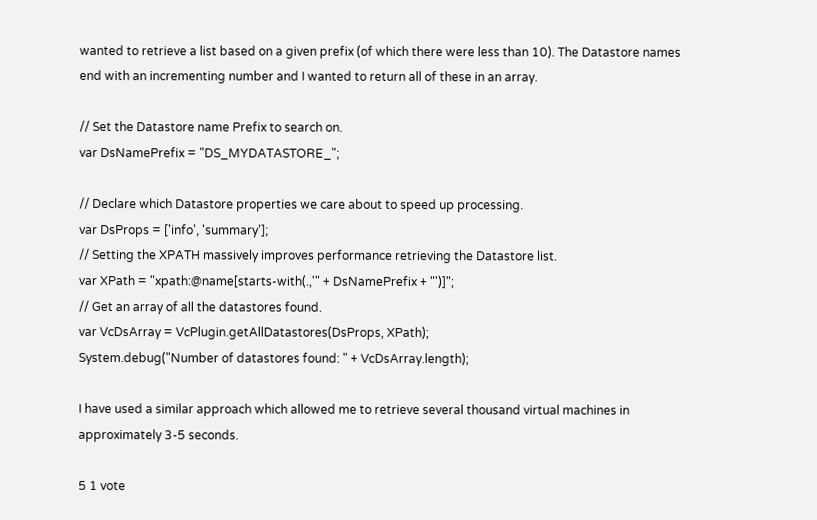wanted to retrieve a list based on a given prefix (of which there were less than 10). The Datastore names end with an incrementing number and I wanted to return all of these in an array.

// Set the Datastore name Prefix to search on.
var DsNamePrefix = "DS_MYDATASTORE_";

// Declare which Datastore properties we care about to speed up processing.
var DsProps = ['info', 'summary'];
// Setting the XPATH massively improves performance retrieving the Datastore list.
var XPath = "xpath:@name[starts-with(.,'" + DsNamePrefix + "')]";
// Get an array of all the datastores found.
var VcDsArray = VcPlugin.getAllDatastores(DsProps, XPath);
System.debug("Number of datastores found: " + VcDsArray.length);

I have used a similar approach which allowed me to retrieve several thousand virtual machines in approximately 3-5 seconds.

5 1 vote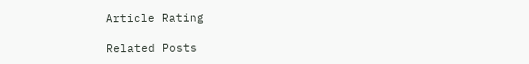Article Rating

Related Posts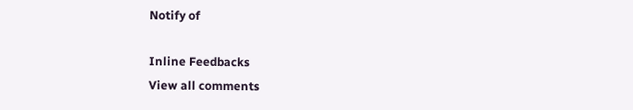Notify of

Inline Feedbacks
View all comments